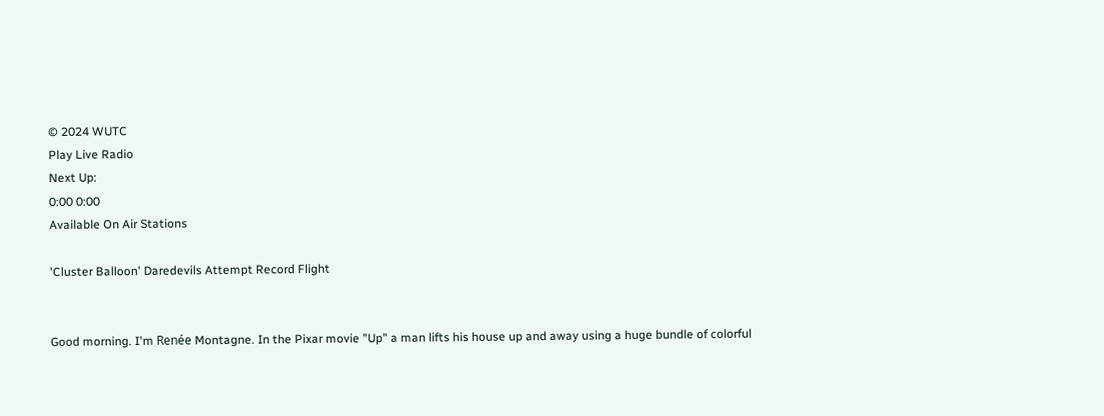© 2024 WUTC
Play Live Radio
Next Up:
0:00 0:00
Available On Air Stations

'Cluster Balloon' Daredevils Attempt Record Flight


Good morning. I'm Renée Montagne. In the Pixar movie "Up" a man lifts his house up and away using a huge bundle of colorful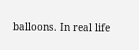balloons. In real life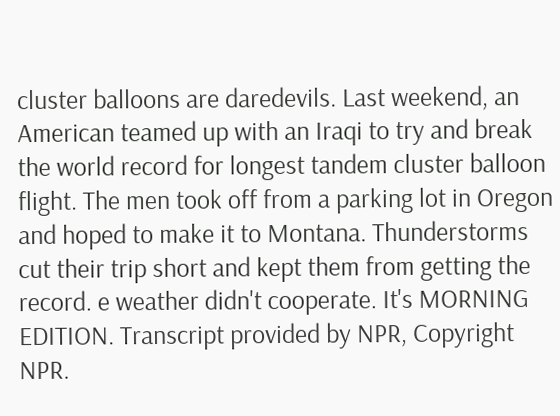cluster balloons are daredevils. Last weekend, an American teamed up with an Iraqi to try and break the world record for longest tandem cluster balloon flight. The men took off from a parking lot in Oregon and hoped to make it to Montana. Thunderstorms cut their trip short and kept them from getting the record. e weather didn't cooperate. It's MORNING EDITION. Transcript provided by NPR, Copyright NPR.